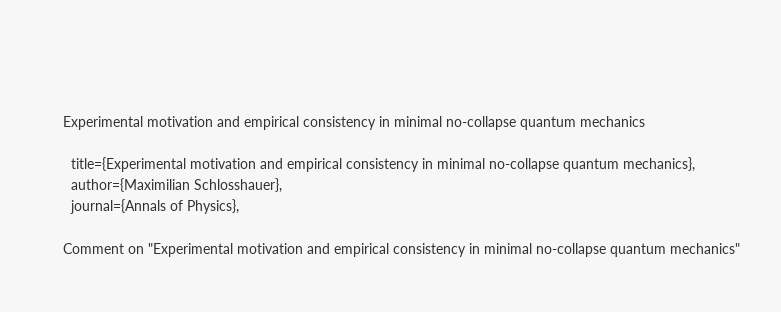Experimental motivation and empirical consistency in minimal no-collapse quantum mechanics

  title={Experimental motivation and empirical consistency in minimal no-collapse quantum mechanics},
  author={Maximilian Schlosshauer},
  journal={Annals of Physics},

Comment on "Experimental motivation and empirical consistency in minimal no-collapse quantum mechanics"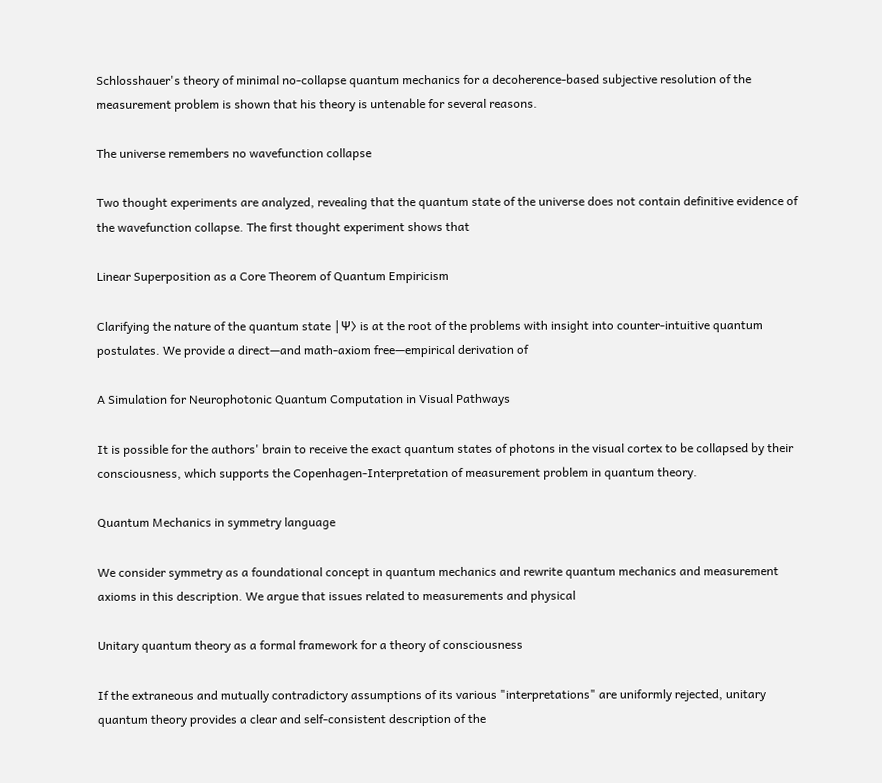Schlosshauer's theory of minimal no-collapse quantum mechanics for a decoherence-based subjective resolution of the measurement problem is shown that his theory is untenable for several reasons.

The universe remembers no wavefunction collapse

Two thought experiments are analyzed, revealing that the quantum state of the universe does not contain definitive evidence of the wavefunction collapse. The first thought experiment shows that

Linear Superposition as a Core Theorem of Quantum Empiricism

Clarifying the nature of the quantum state |Ψ⟩ is at the root of the problems with insight into counter-intuitive quantum postulates. We provide a direct—and math-axiom free—empirical derivation of

A Simulation for Neurophotonic Quantum Computation in Visual Pathways

It is possible for the authors' brain to receive the exact quantum states of photons in the visual cortex to be collapsed by their consciousness, which supports the Copenhagen-Interpretation of measurement problem in quantum theory.

Quantum Mechanics in symmetry language

We consider symmetry as a foundational concept in quantum mechanics and rewrite quantum mechanics and measurement axioms in this description. We argue that issues related to measurements and physical

Unitary quantum theory as a formal framework for a theory of consciousness

If the extraneous and mutually contradictory assumptions of its various "interpretations" are uniformly rejected, unitary quantum theory provides a clear and self-consistent description of the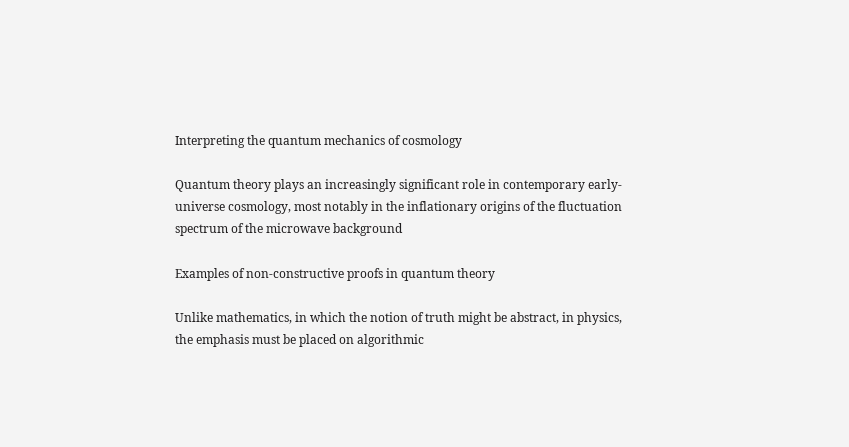Interpreting the quantum mechanics of cosmology

Quantum theory plays an increasingly significant role in contemporary early-universe cosmology, most notably in the inflationary origins of the fluctuation spectrum of the microwave background

Examples of non-constructive proofs in quantum theory

Unlike mathematics, in which the notion of truth might be abstract, in physics, the emphasis must be placed on algorithmic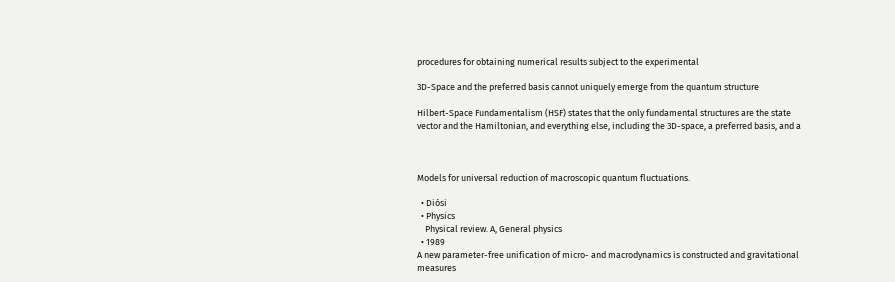procedures for obtaining numerical results subject to the experimental

3D-Space and the preferred basis cannot uniquely emerge from the quantum structure

Hilbert-Space Fundamentalism (HSF) states that the only fundamental structures are the state vector and the Hamiltonian, and everything else, including the 3D-space, a preferred basis, and a



Models for universal reduction of macroscopic quantum fluctuations.

  • Diósi
  • Physics
    Physical review. A, General physics
  • 1989
A new parameter-free unification of micro- and macrodynamics is constructed and gravitational measures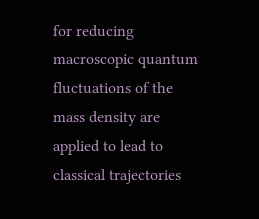for reducing macroscopic quantum fluctuations of the mass density are applied to lead to classical trajectories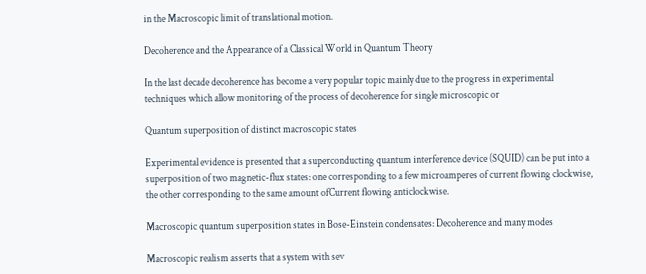in the Macroscopic limit of translational motion.

Decoherence and the Appearance of a Classical World in Quantum Theory

In the last decade decoherence has become a very popular topic mainly due to the progress in experimental techniques which allow monitoring of the process of decoherence for single microscopic or

Quantum superposition of distinct macroscopic states

Experimental evidence is presented that a superconducting quantum interference device (SQUID) can be put into a superposition of two magnetic-flux states: one corresponding to a few microamperes of current flowing clockwise, the other corresponding to the same amount ofCurrent flowing anticlockwise.

Macroscopic quantum superposition states in Bose-Einstein condensates: Decoherence and many modes

Macroscopic realism asserts that a system with sev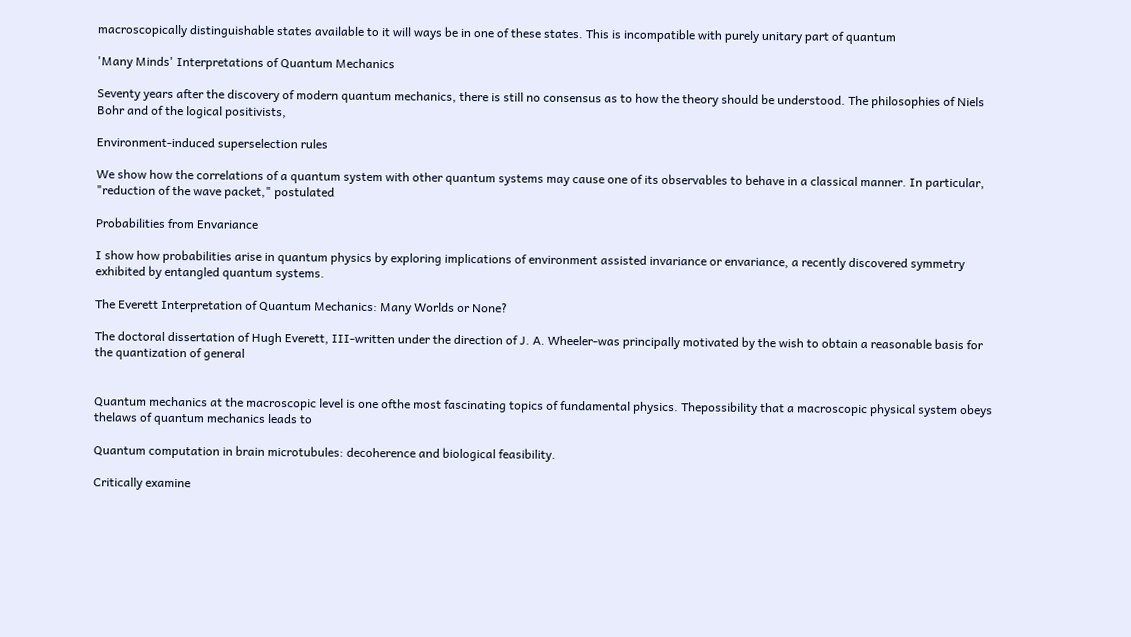macroscopically distinguishable states available to it will ways be in one of these states. This is incompatible with purely unitary part of quantum

'Many Minds' Interpretations of Quantum Mechanics

Seventy years after the discovery of modern quantum mechanics, there is still no consensus as to how the theory should be understood. The philosophies of Niels Bohr and of the logical positivists,

Environment-induced superselection rules

We show how the correlations of a quantum system with other quantum systems may cause one of its observables to behave in a classical manner. In particular, "reduction of the wave packet," postulated

Probabilities from Envariance

I show how probabilities arise in quantum physics by exploring implications of environment assisted invariance or envariance, a recently discovered symmetry exhibited by entangled quantum systems.

The Everett Interpretation of Quantum Mechanics: Many Worlds or None?

The doctoral dissertation of Hugh Everett, III-written under the direction of J. A. Wheeler-was principally motivated by the wish to obtain a reasonable basis for the quantization of general


Quantum mechanics at the macroscopic level is one ofthe most fascinating topics of fundamental physics. Thepossibility that a macroscopic physical system obeys thelaws of quantum mechanics leads to

Quantum computation in brain microtubules: decoherence and biological feasibility.

Critically examine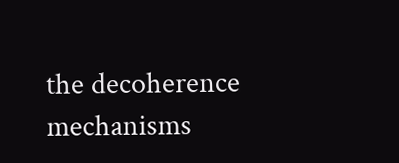the decoherence mechanisms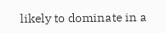likely to dominate in a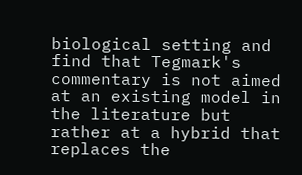biological setting and find that Tegmark's commentary is not aimed at an existing model in the literature but rather at a hybrid that replaces the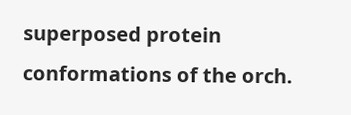superposed protein conformations of the orch.